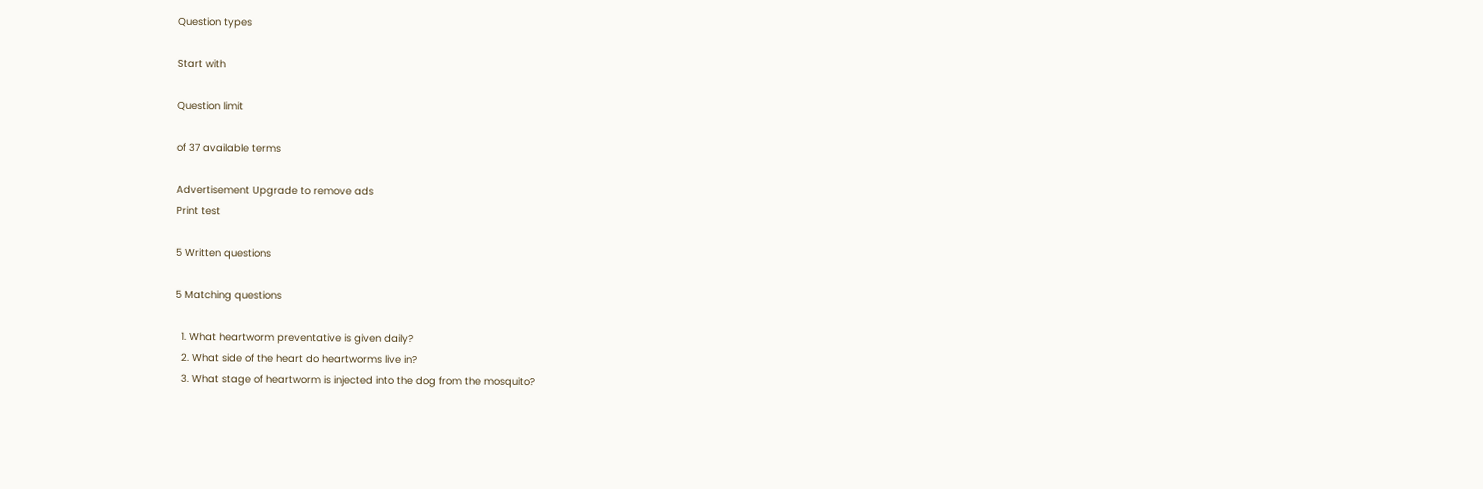Question types

Start with

Question limit

of 37 available terms

Advertisement Upgrade to remove ads
Print test

5 Written questions

5 Matching questions

  1. What heartworm preventative is given daily?
  2. What side of the heart do heartworms live in?
  3. What stage of heartworm is injected into the dog from the mosquito?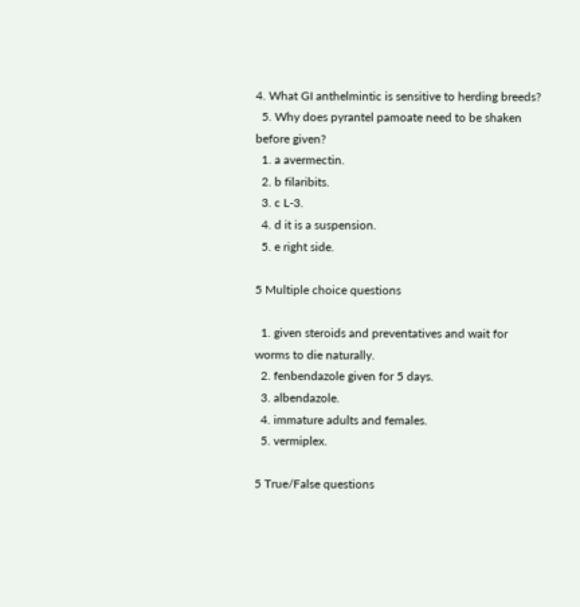4. What GI anthelmintic is sensitive to herding breeds?
  5. Why does pyrantel pamoate need to be shaken before given?
  1. a avermectin.
  2. b filaribits.
  3. c L-3.
  4. d it is a suspension.
  5. e right side.

5 Multiple choice questions

  1. given steroids and preventatives and wait for worms to die naturally.
  2. fenbendazole given for 5 days.
  3. albendazole.
  4. immature adults and females.
  5. vermiplex.

5 True/False questions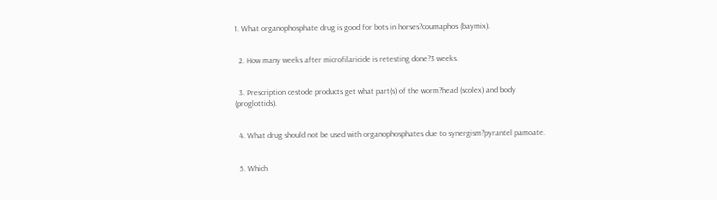1. What organophosphate drug is good for bots in horses?coumaphos (baymix).


  2. How many weeks after microfilaricide is retesting done?3 weeks.


  3. Prescription cestode products get what part(s) of the worm?head (scolex) and body (proglottids).


  4. What drug should not be used with organophosphates due to synergism?pyrantel pamoate.


  5. Which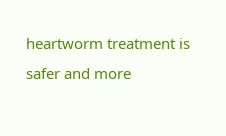heartworm treatment is safer and more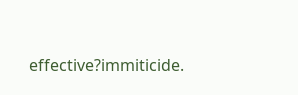effective?immiticide.